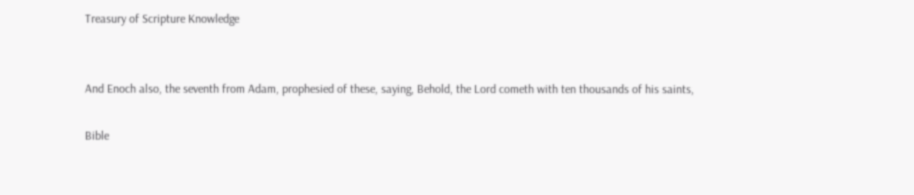Treasury of Scripture Knowledge


And Enoch also, the seventh from Adam, prophesied of these, saying, Behold, the Lord cometh with ten thousands of his saints,

Bible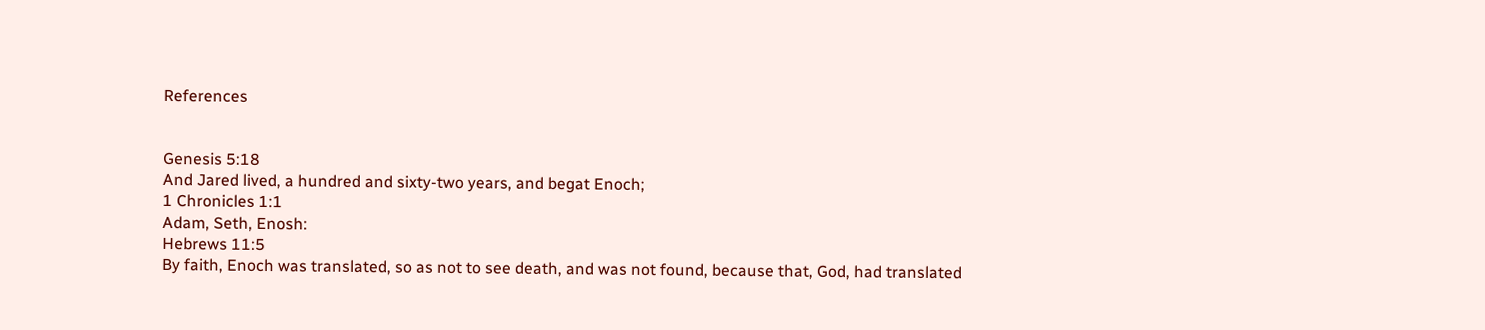References


Genesis 5:18
And Jared lived, a hundred and sixty-two years, and begat Enoch;
1 Chronicles 1:1
Adam, Seth, Enosh:
Hebrews 11:5
By faith, Enoch was translated, so as not to see death, and was not found, because that, God, had translated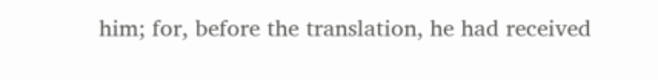him; for, before the translation, he had received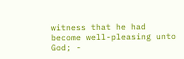witness that he had become well-pleasing unto God; -